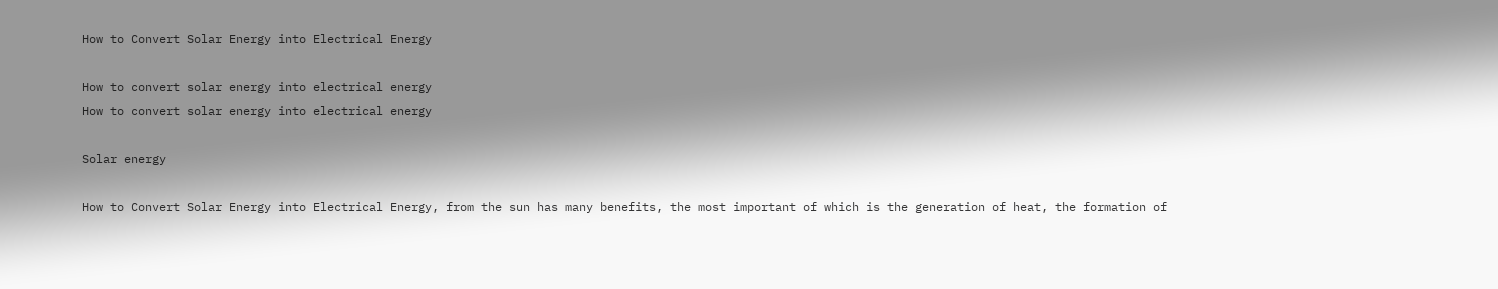How to Convert Solar Energy into Electrical Energy

How to convert solar energy into electrical energy
How to convert solar energy into electrical energy

Solar energy

How to Convert Solar Energy into Electrical Energy, from the sun has many benefits, the most important of which is the generation of heat, the formation of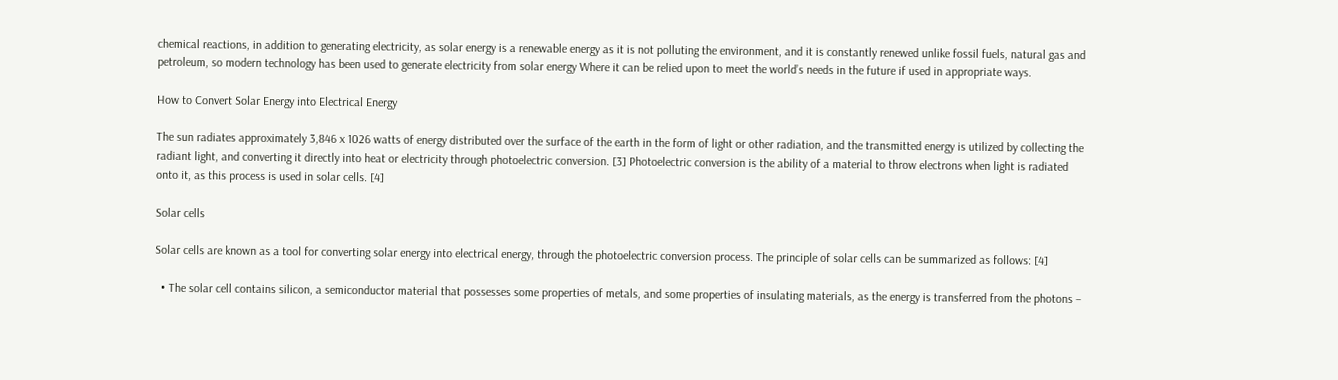chemical reactions, in addition to generating electricity, as solar energy is a renewable energy as it is not polluting the environment, and it is constantly renewed unlike fossil fuels, natural gas and petroleum, so modern technology has been used to generate electricity from solar energy Where it can be relied upon to meet the world’s needs in the future if used in appropriate ways.

How to Convert Solar Energy into Electrical Energy

The sun radiates approximately 3,846 x 1026 watts of energy distributed over the surface of the earth in the form of light or other radiation, and the transmitted energy is utilized by collecting the radiant light, and converting it directly into heat or electricity through photoelectric conversion. [3] Photoelectric conversion is the ability of a material to throw electrons when light is radiated onto it, as this process is used in solar cells. [4]

Solar cells

Solar cells are known as a tool for converting solar energy into electrical energy, through the photoelectric conversion process. The principle of solar cells can be summarized as follows: [4]

  • The solar cell contains silicon, a semiconductor material that possesses some properties of metals, and some properties of insulating materials, as the energy is transferred from the photons –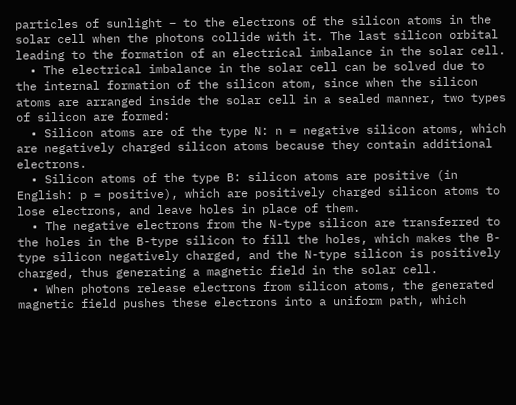particles of sunlight – to the electrons of the silicon atoms in the solar cell when the photons collide with it. The last silicon orbital leading to the formation of an electrical imbalance in the solar cell.
  • The electrical imbalance in the solar cell can be solved due to the internal formation of the silicon atom, since when the silicon atoms are arranged inside the solar cell in a sealed manner, two types of silicon are formed:
  • Silicon atoms are of the type N: n = negative silicon atoms, which are negatively charged silicon atoms because they contain additional electrons.
  • Silicon atoms of the type B: silicon atoms are positive (in English: p = positive), which are positively charged silicon atoms to lose electrons, and leave holes in place of them.
  • The negative electrons from the N-type silicon are transferred to the holes in the B-type silicon to fill the holes, which makes the B-type silicon negatively charged, and the N-type silicon is positively charged, thus generating a magnetic field in the solar cell.
  • When photons release electrons from silicon atoms, the generated magnetic field pushes these electrons into a uniform path, which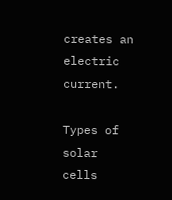creates an electric current.

Types of solar cells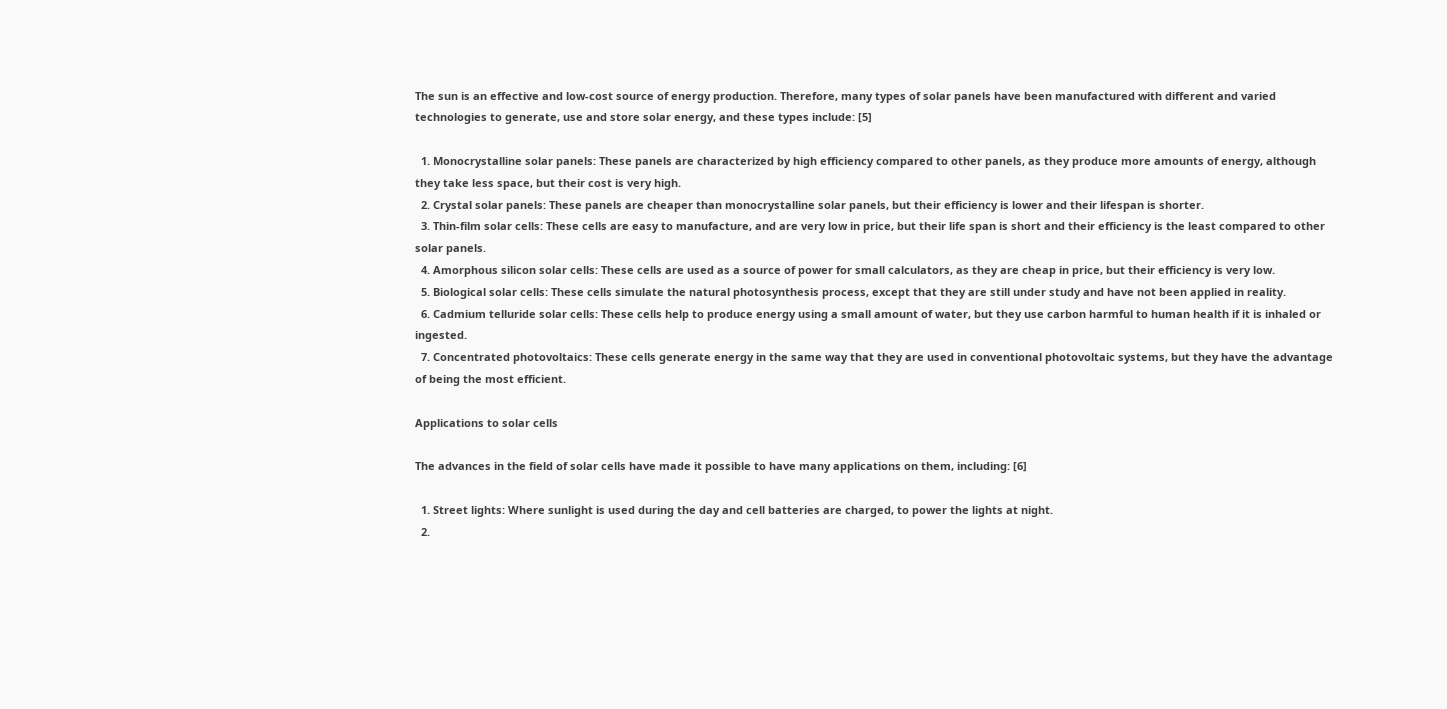The sun is an effective and low-cost source of energy production. Therefore, many types of solar panels have been manufactured with different and varied technologies to generate, use and store solar energy, and these types include: [5]

  1. Monocrystalline solar panels: These panels are characterized by high efficiency compared to other panels, as they produce more amounts of energy, although they take less space, but their cost is very high.
  2. Crystal solar panels: These panels are cheaper than monocrystalline solar panels, but their efficiency is lower and their lifespan is shorter.
  3. Thin-film solar cells: These cells are easy to manufacture, and are very low in price, but their life span is short and their efficiency is the least compared to other solar panels.
  4. Amorphous silicon solar cells: These cells are used as a source of power for small calculators, as they are cheap in price, but their efficiency is very low.
  5. Biological solar cells: These cells simulate the natural photosynthesis process, except that they are still under study and have not been applied in reality.
  6. Cadmium telluride solar cells: These cells help to produce energy using a small amount of water, but they use carbon harmful to human health if it is inhaled or ingested.
  7. Concentrated photovoltaics: These cells generate energy in the same way that they are used in conventional photovoltaic systems, but they have the advantage of being the most efficient.

Applications to solar cells

The advances in the field of solar cells have made it possible to have many applications on them, including: [6]

  1. Street lights: Where sunlight is used during the day and cell batteries are charged, to power the lights at night.
  2.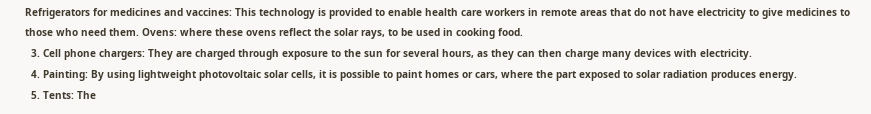Refrigerators for medicines and vaccines: This technology is provided to enable health care workers in remote areas that do not have electricity to give medicines to those who need them. Ovens: where these ovens reflect the solar rays, to be used in cooking food.
  3. Cell phone chargers: They are charged through exposure to the sun for several hours, as they can then charge many devices with electricity.
  4. Painting: By using lightweight photovoltaic solar cells, it is possible to paint homes or cars, where the part exposed to solar radiation produces energy.
  5. Tents: The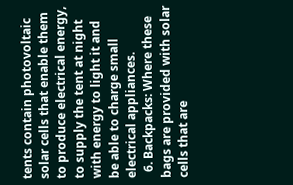tents contain photovoltaic solar cells that enable them to produce electrical energy, to supply the tent at night with energy to light it and be able to charge small electrical appliances.
  6. Backpacks: Where these bags are provided with solar cells that are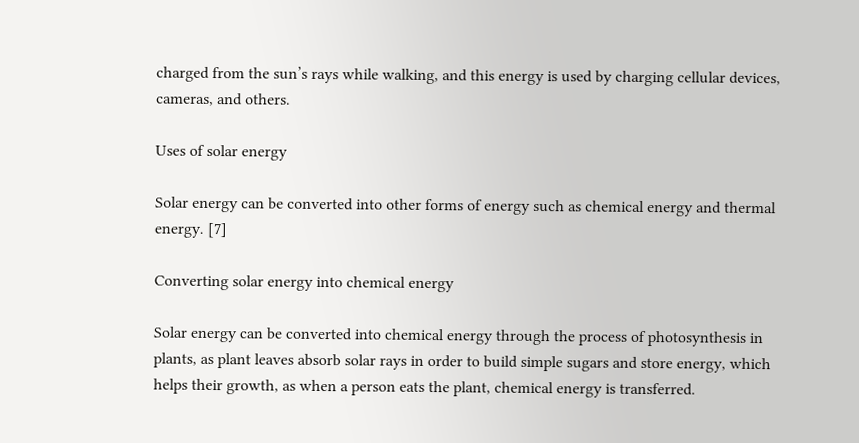charged from the sun’s rays while walking, and this energy is used by charging cellular devices, cameras, and others.

Uses of solar energy

Solar energy can be converted into other forms of energy such as chemical energy and thermal energy. [7]

Converting solar energy into chemical energy

Solar energy can be converted into chemical energy through the process of photosynthesis in plants, as plant leaves absorb solar rays in order to build simple sugars and store energy, which helps their growth, as when a person eats the plant, chemical energy is transferred.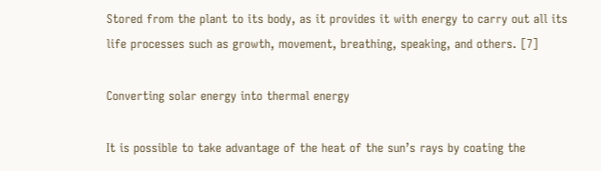Stored from the plant to its body, as it provides it with energy to carry out all its life processes such as growth, movement, breathing, speaking, and others. [7]

Converting solar energy into thermal energy

It is possible to take advantage of the heat of the sun’s rays by coating the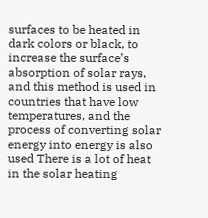surfaces to be heated in dark colors or black, to increase the surface’s absorption of solar rays, and this method is used in countries that have low temperatures, and the process of converting solar energy into energy is also used There is a lot of heat in the solar heating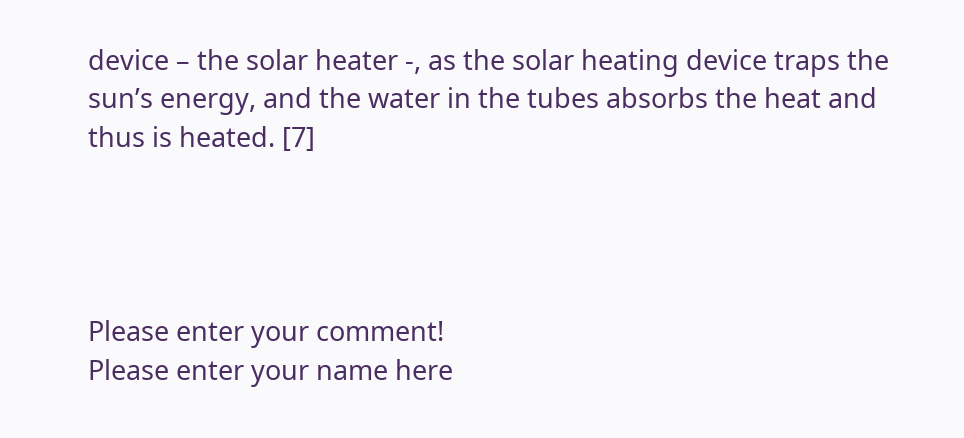device – the solar heater -, as the solar heating device traps the sun’s energy, and the water in the tubes absorbs the heat and thus is heated. [7]




Please enter your comment!
Please enter your name here